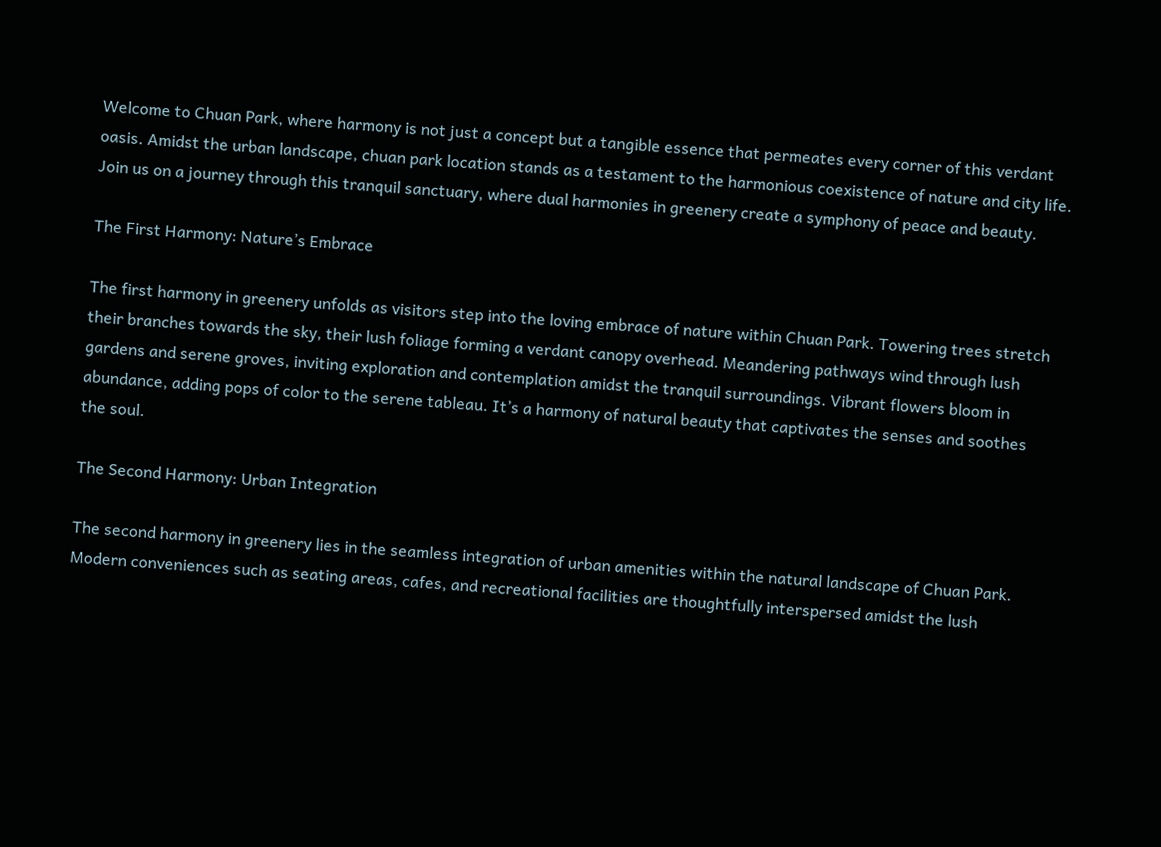Welcome to Chuan Park, where harmony is not just a concept but a tangible essence that permeates every corner of this verdant oasis. Amidst the urban landscape, chuan park location stands as a testament to the harmonious coexistence of nature and city life. Join us on a journey through this tranquil sanctuary, where dual harmonies in greenery create a symphony of peace and beauty.

The First Harmony: Nature’s Embrace

The first harmony in greenery unfolds as visitors step into the loving embrace of nature within Chuan Park. Towering trees stretch their branches towards the sky, their lush foliage forming a verdant canopy overhead. Meandering pathways wind through lush gardens and serene groves, inviting exploration and contemplation amidst the tranquil surroundings. Vibrant flowers bloom in abundance, adding pops of color to the serene tableau. It’s a harmony of natural beauty that captivates the senses and soothes the soul.

The Second Harmony: Urban Integration

The second harmony in greenery lies in the seamless integration of urban amenities within the natural landscape of Chuan Park. Modern conveniences such as seating areas, cafes, and recreational facilities are thoughtfully interspersed amidst the lush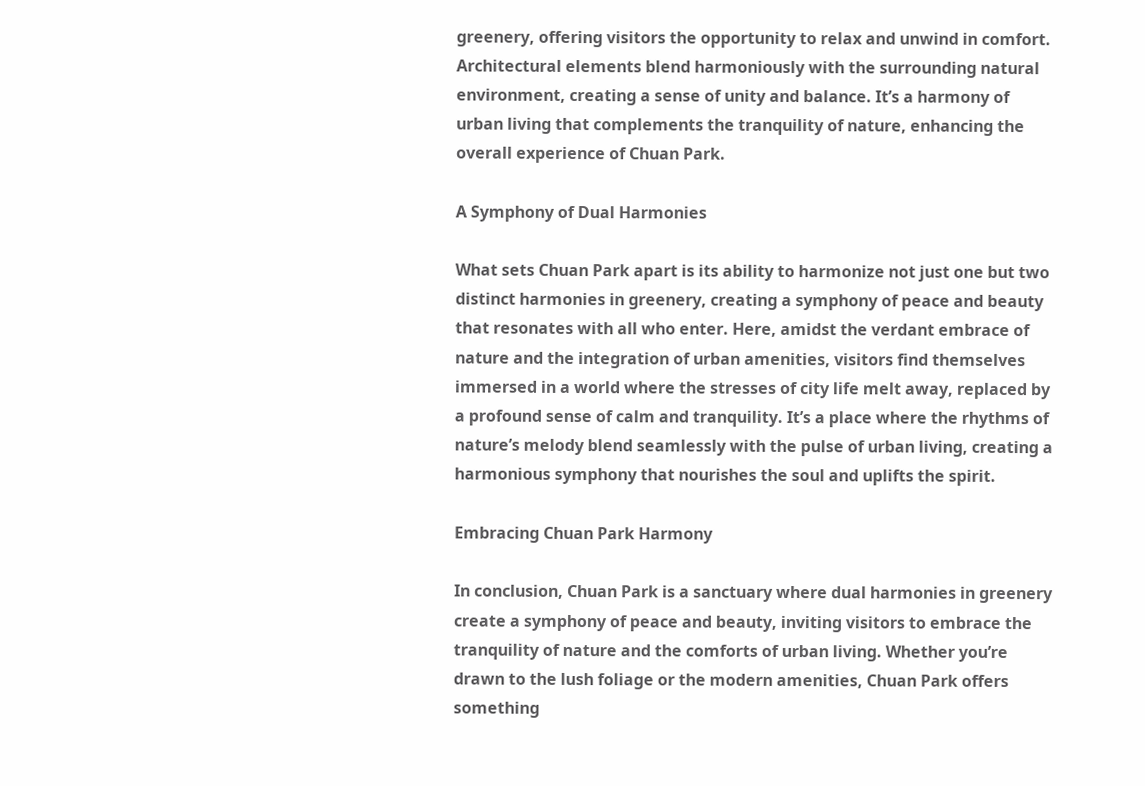greenery, offering visitors the opportunity to relax and unwind in comfort. Architectural elements blend harmoniously with the surrounding natural environment, creating a sense of unity and balance. It’s a harmony of urban living that complements the tranquility of nature, enhancing the overall experience of Chuan Park.

A Symphony of Dual Harmonies

What sets Chuan Park apart is its ability to harmonize not just one but two distinct harmonies in greenery, creating a symphony of peace and beauty that resonates with all who enter. Here, amidst the verdant embrace of nature and the integration of urban amenities, visitors find themselves immersed in a world where the stresses of city life melt away, replaced by a profound sense of calm and tranquility. It’s a place where the rhythms of nature’s melody blend seamlessly with the pulse of urban living, creating a harmonious symphony that nourishes the soul and uplifts the spirit.

Embracing Chuan Park Harmony

In conclusion, Chuan Park is a sanctuary where dual harmonies in greenery create a symphony of peace and beauty, inviting visitors to embrace the tranquility of nature and the comforts of urban living. Whether you’re drawn to the lush foliage or the modern amenities, Chuan Park offers something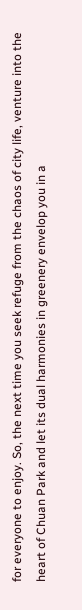for everyone to enjoy. So, the next time you seek refuge from the chaos of city life, venture into the heart of Chuan Park and let its dual harmonies in greenery envelop you in a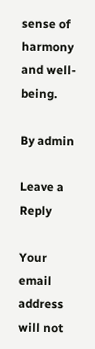sense of harmony and well-being.

By admin

Leave a Reply

Your email address will not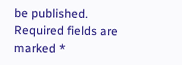be published. Required fields are marked *